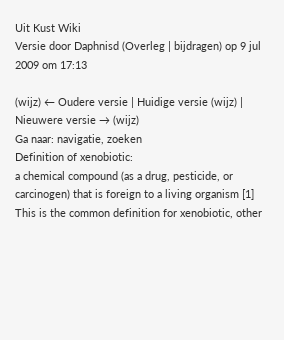Uit Kust Wiki
Versie door Daphnisd (Overleg | bijdragen) op 9 jul 2009 om 17:13

(wijz) ← Oudere versie | Huidige versie (wijz) | Nieuwere versie → (wijz)
Ga naar: navigatie, zoeken
Definition of xenobiotic:
a chemical compound (as a drug, pesticide, or carcinogen) that is foreign to a living organism [1]
This is the common definition for xenobiotic, other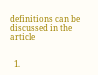definitions can be discussed in the article


  1.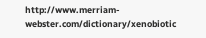http://www.merriam-webster.com/dictionary/xenobiotic